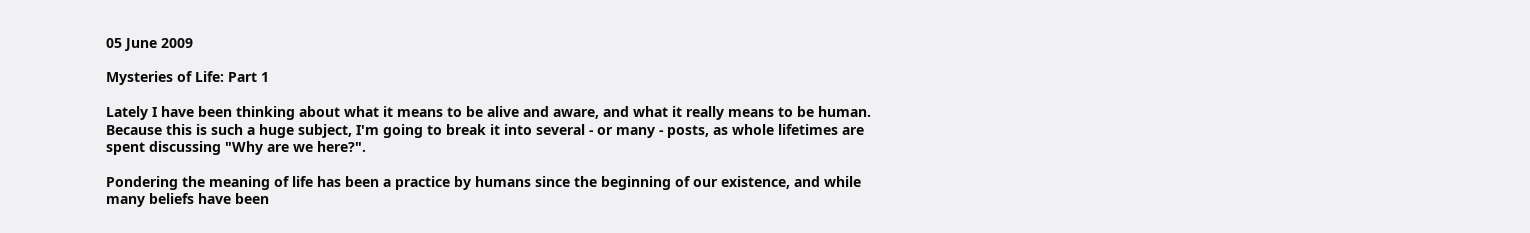05 June 2009

Mysteries of Life: Part 1

Lately I have been thinking about what it means to be alive and aware, and what it really means to be human. Because this is such a huge subject, I'm going to break it into several - or many - posts, as whole lifetimes are spent discussing "Why are we here?".

Pondering the meaning of life has been a practice by humans since the beginning of our existence, and while many beliefs have been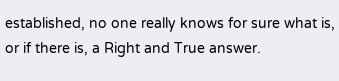established, no one really knows for sure what is, or if there is, a Right and True answer.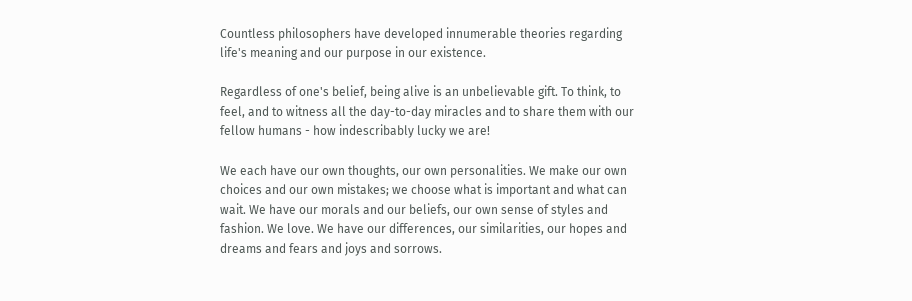Countless philosophers have developed innumerable theories regarding life's meaning and our purpose in our existence.

Regardless of one's belief, being alive is an unbelievable gift. To think, to feel, and to witness all the day-to-day miracles and to share them with our fellow humans - how indescribably lucky we are!

We each have our own thoughts, our own personalities. We make our own choices and our own mistakes; we choose what is important and what can wait. We have our morals and our beliefs, our own sense of styles and fashion. We love. We have our differences, our similarities, our hopes and dreams and fears and joys and sorrows.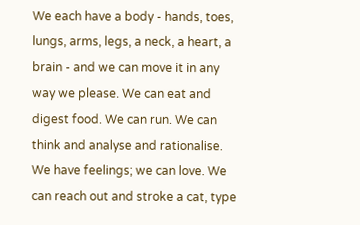We each have a body - hands, toes, lungs, arms, legs, a neck, a heart, a brain - and we can move it in any way we please. We can eat and digest food. We can run. We can think and analyse and rationalise. We have feelings; we can love. We can reach out and stroke a cat, type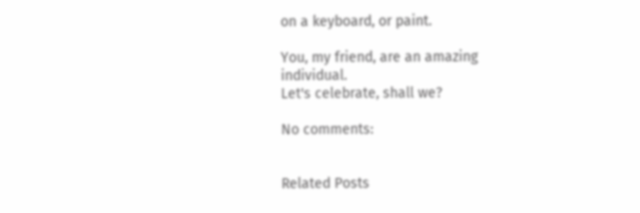on a keyboard, or paint.

You, my friend, are an amazing individual.
Let's celebrate, shall we?

No comments:


Related Posts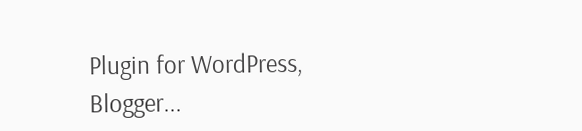Plugin for WordPress, Blogger...